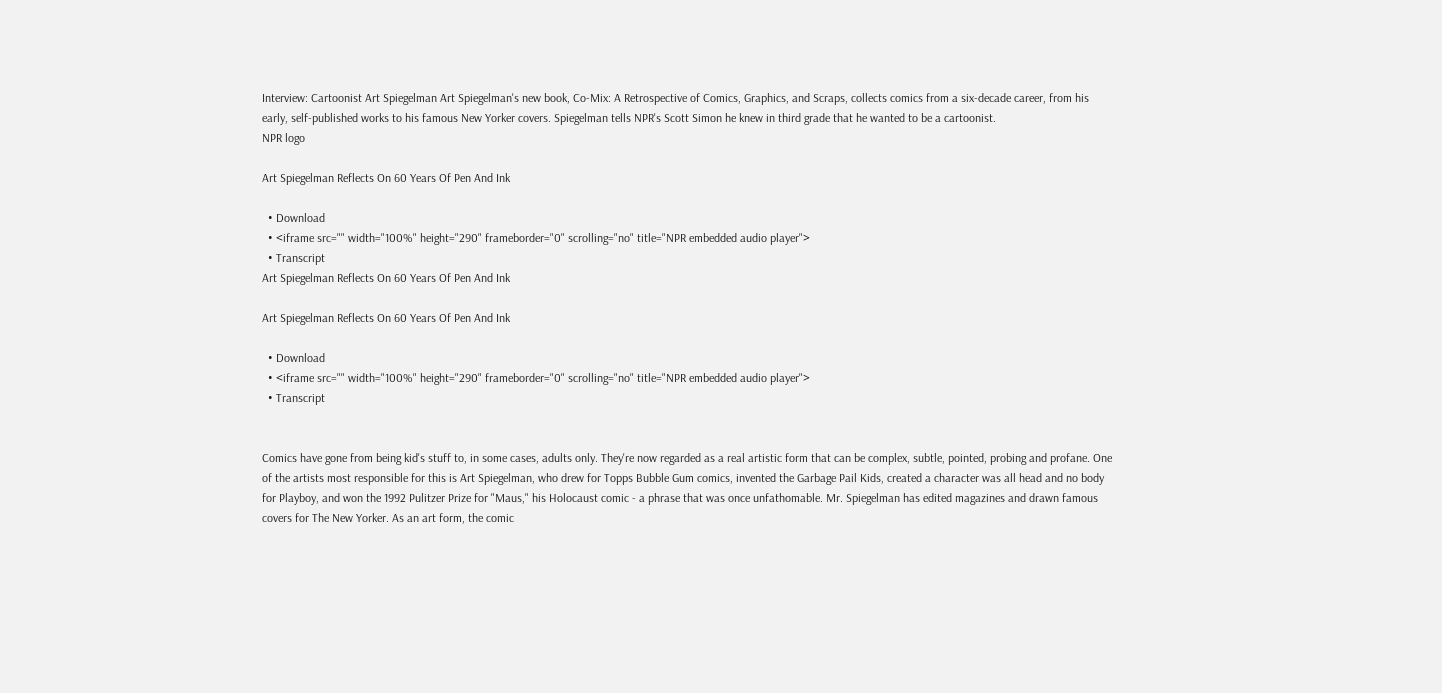Interview: Cartoonist Art Spiegelman Art Spiegelman's new book, Co-Mix: A Retrospective of Comics, Graphics, and Scraps, collects comics from a six-decade career, from his early, self-published works to his famous New Yorker covers. Spiegelman tells NPR's Scott Simon he knew in third grade that he wanted to be a cartoonist.
NPR logo

Art Spiegelman Reflects On 60 Years Of Pen And Ink

  • Download
  • <iframe src="" width="100%" height="290" frameborder="0" scrolling="no" title="NPR embedded audio player">
  • Transcript
Art Spiegelman Reflects On 60 Years Of Pen And Ink

Art Spiegelman Reflects On 60 Years Of Pen And Ink

  • Download
  • <iframe src="" width="100%" height="290" frameborder="0" scrolling="no" title="NPR embedded audio player">
  • Transcript


Comics have gone from being kid's stuff to, in some cases, adults only. They're now regarded as a real artistic form that can be complex, subtle, pointed, probing and profane. One of the artists most responsible for this is Art Spiegelman, who drew for Topps Bubble Gum comics, invented the Garbage Pail Kids, created a character was all head and no body for Playboy, and won the 1992 Pulitzer Prize for "Maus," his Holocaust comic - a phrase that was once unfathomable. Mr. Spiegelman has edited magazines and drawn famous covers for The New Yorker. As an art form, the comic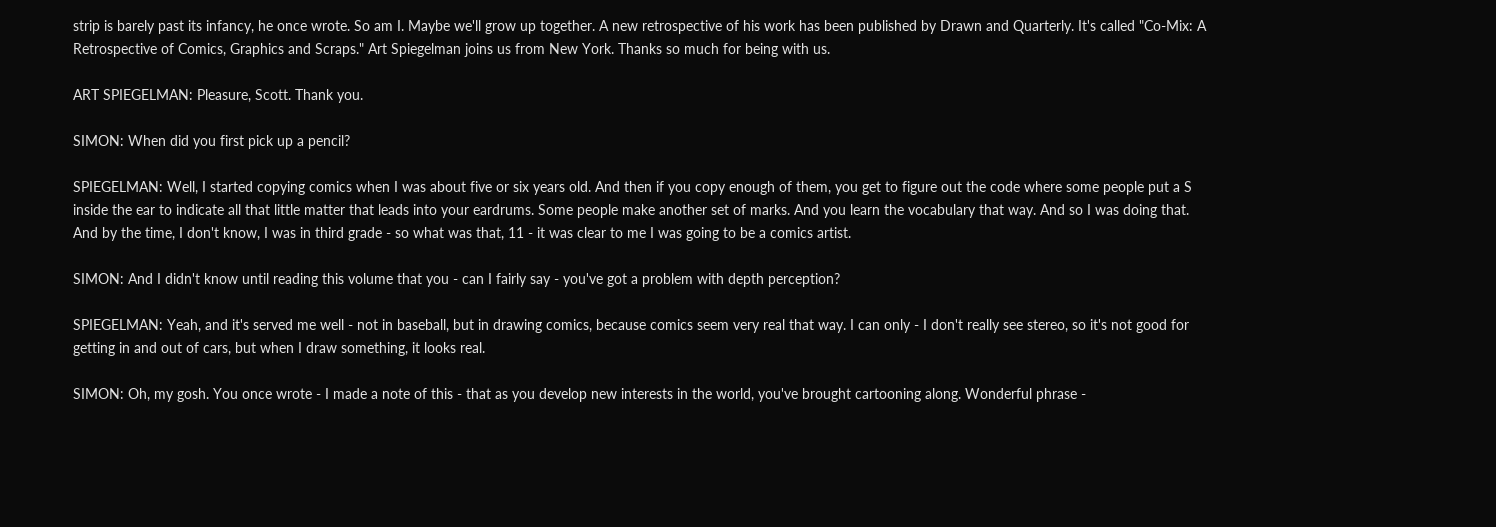strip is barely past its infancy, he once wrote. So am I. Maybe we'll grow up together. A new retrospective of his work has been published by Drawn and Quarterly. It's called "Co-Mix: A Retrospective of Comics, Graphics and Scraps." Art Spiegelman joins us from New York. Thanks so much for being with us.

ART SPIEGELMAN: Pleasure, Scott. Thank you.

SIMON: When did you first pick up a pencil?

SPIEGELMAN: Well, I started copying comics when I was about five or six years old. And then if you copy enough of them, you get to figure out the code where some people put a S inside the ear to indicate all that little matter that leads into your eardrums. Some people make another set of marks. And you learn the vocabulary that way. And so I was doing that. And by the time, I don't know, I was in third grade - so what was that, 11 - it was clear to me I was going to be a comics artist.

SIMON: And I didn't know until reading this volume that you - can I fairly say - you've got a problem with depth perception?

SPIEGELMAN: Yeah, and it's served me well - not in baseball, but in drawing comics, because comics seem very real that way. I can only - I don't really see stereo, so it's not good for getting in and out of cars, but when I draw something, it looks real.

SIMON: Oh, my gosh. You once wrote - I made a note of this - that as you develop new interests in the world, you've brought cartooning along. Wonderful phrase -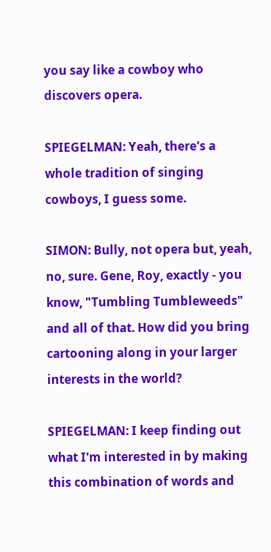you say like a cowboy who discovers opera.

SPIEGELMAN: Yeah, there's a whole tradition of singing cowboys, I guess some.

SIMON: Bully, not opera but, yeah, no, sure. Gene, Roy, exactly - you know, "Tumbling Tumbleweeds" and all of that. How did you bring cartooning along in your larger interests in the world?

SPIEGELMAN: I keep finding out what I'm interested in by making this combination of words and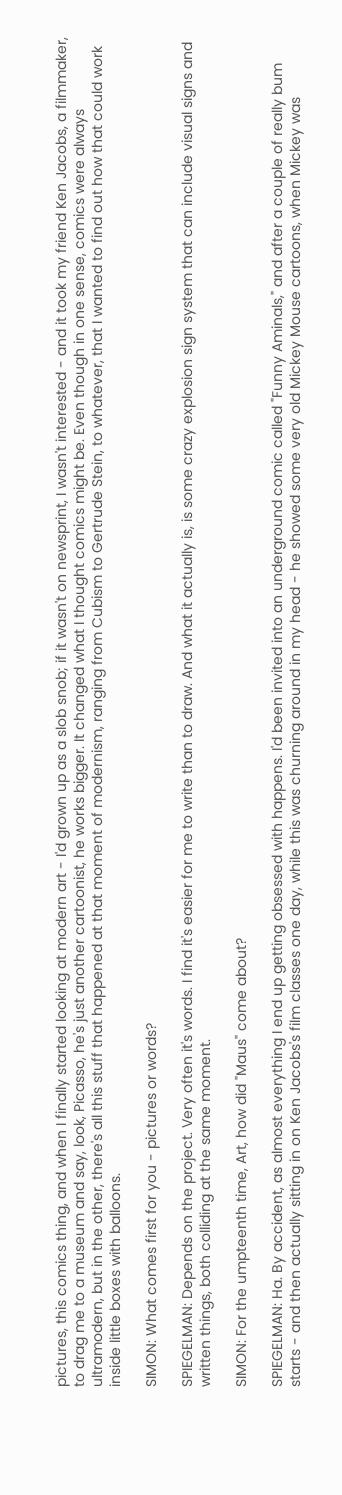pictures, this comics thing, and when I finally started looking at modern art - I'd grown up as a slob snob; if it wasn't on newsprint, I wasn't interested - and it took my friend Ken Jacobs, a filmmaker, to drag me to a museum and say, look, Picasso, he's just another cartoonist, he works bigger. It changed what I thought comics might be. Even though in one sense, comics were always ultramodern, but in the other, there's all this stuff that happened at that moment of modernism, ranging from Cubism to Gertrude Stein, to whatever, that I wanted to find out how that could work inside little boxes with balloons.

SIMON: What comes first for you - pictures or words?

SPIEGELMAN: Depends on the project. Very often it's words. I find it's easier for me to write than to draw. And what it actually is, is some crazy explosion sign system that can include visual signs and written things, both colliding at the same moment.

SIMON: For the umpteenth time, Art, how did "Maus" come about?

SPIEGELMAN: Ha. By accident, as almost everything I end up getting obsessed with happens. I'd been invited into an underground comic called "Funny Aminals," and after a couple of really bum starts - and then actually sitting in on Ken Jacobs's film classes one day, while this was churning around in my head - he showed some very old Mickey Mouse cartoons, when Mickey was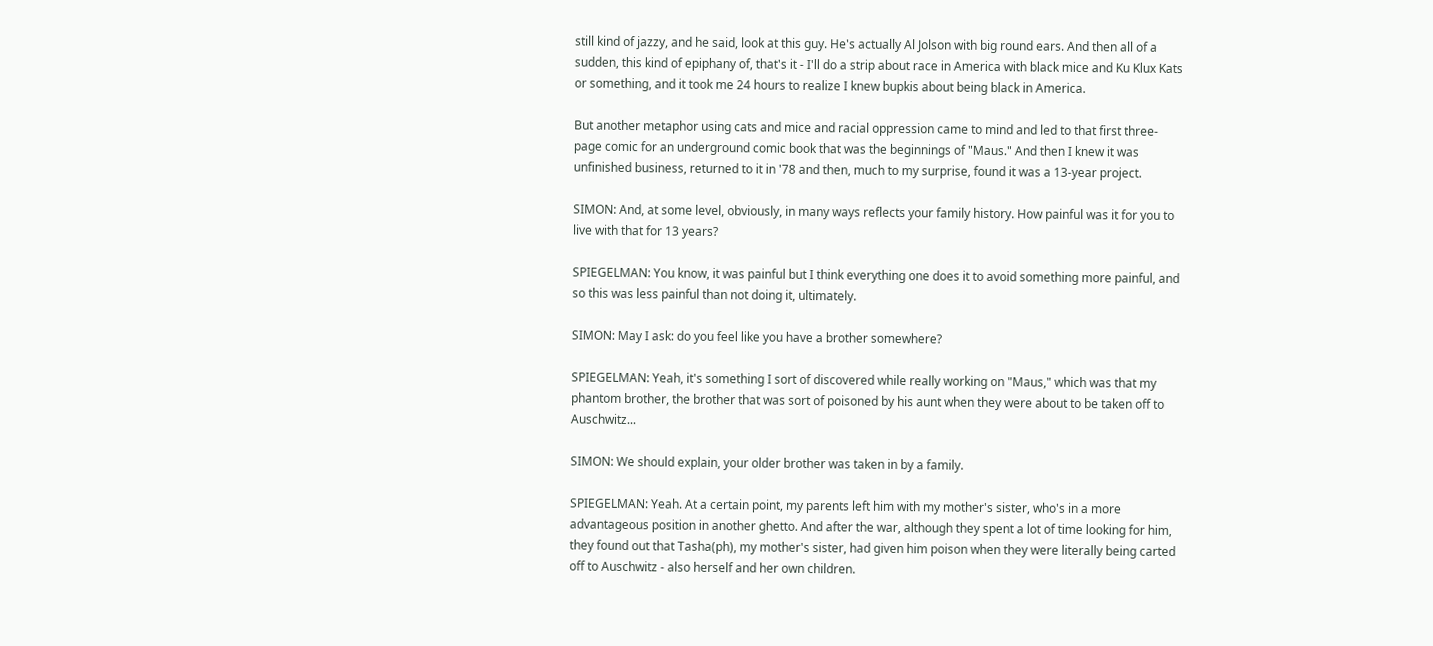still kind of jazzy, and he said, look at this guy. He's actually Al Jolson with big round ears. And then all of a sudden, this kind of epiphany of, that's it - I'll do a strip about race in America with black mice and Ku Klux Kats or something, and it took me 24 hours to realize I knew bupkis about being black in America.

But another metaphor using cats and mice and racial oppression came to mind and led to that first three-page comic for an underground comic book that was the beginnings of "Maus." And then I knew it was unfinished business, returned to it in '78 and then, much to my surprise, found it was a 13-year project.

SIMON: And, at some level, obviously, in many ways reflects your family history. How painful was it for you to live with that for 13 years?

SPIEGELMAN: You know, it was painful but I think everything one does it to avoid something more painful, and so this was less painful than not doing it, ultimately.

SIMON: May I ask: do you feel like you have a brother somewhere?

SPIEGELMAN: Yeah, it's something I sort of discovered while really working on "Maus," which was that my phantom brother, the brother that was sort of poisoned by his aunt when they were about to be taken off to Auschwitz...

SIMON: We should explain, your older brother was taken in by a family.

SPIEGELMAN: Yeah. At a certain point, my parents left him with my mother's sister, who's in a more advantageous position in another ghetto. And after the war, although they spent a lot of time looking for him, they found out that Tasha(ph), my mother's sister, had given him poison when they were literally being carted off to Auschwitz - also herself and her own children.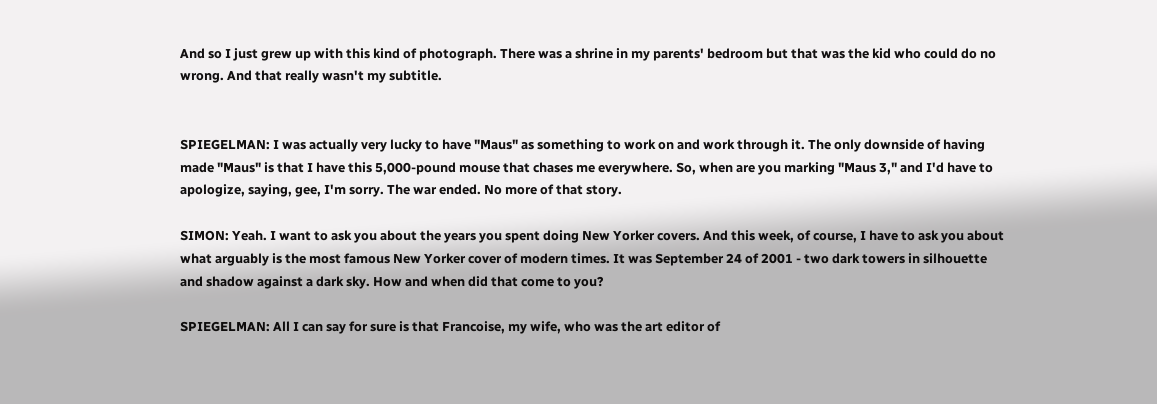And so I just grew up with this kind of photograph. There was a shrine in my parents' bedroom but that was the kid who could do no wrong. And that really wasn't my subtitle.


SPIEGELMAN: I was actually very lucky to have "Maus" as something to work on and work through it. The only downside of having made "Maus" is that I have this 5,000-pound mouse that chases me everywhere. So, when are you marking "Maus 3," and I'd have to apologize, saying, gee, I'm sorry. The war ended. No more of that story.

SIMON: Yeah. I want to ask you about the years you spent doing New Yorker covers. And this week, of course, I have to ask you about what arguably is the most famous New Yorker cover of modern times. It was September 24 of 2001 - two dark towers in silhouette and shadow against a dark sky. How and when did that come to you?

SPIEGELMAN: All I can say for sure is that Francoise, my wife, who was the art editor of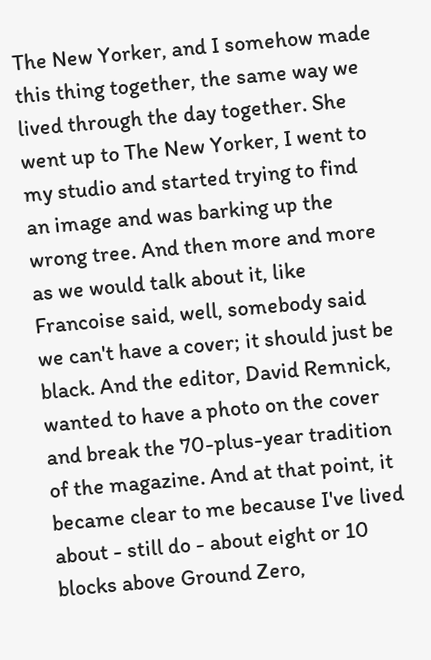The New Yorker, and I somehow made this thing together, the same way we lived through the day together. She went up to The New Yorker, I went to my studio and started trying to find an image and was barking up the wrong tree. And then more and more as we would talk about it, like Francoise said, well, somebody said we can't have a cover; it should just be black. And the editor, David Remnick, wanted to have a photo on the cover and break the 70-plus-year tradition of the magazine. And at that point, it became clear to me because I've lived about - still do - about eight or 10 blocks above Ground Zero,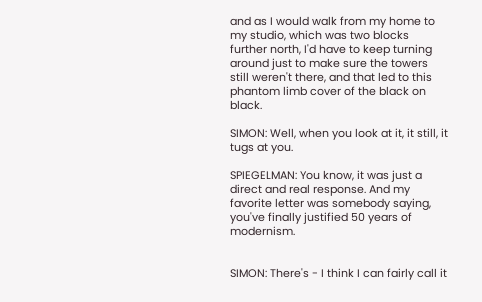and as I would walk from my home to my studio, which was two blocks further north, I'd have to keep turning around just to make sure the towers still weren't there, and that led to this phantom limb cover of the black on black.

SIMON: Well, when you look at it, it still, it tugs at you.

SPIEGELMAN: You know, it was just a direct and real response. And my favorite letter was somebody saying, you've finally justified 50 years of modernism.


SIMON: There's - I think I can fairly call it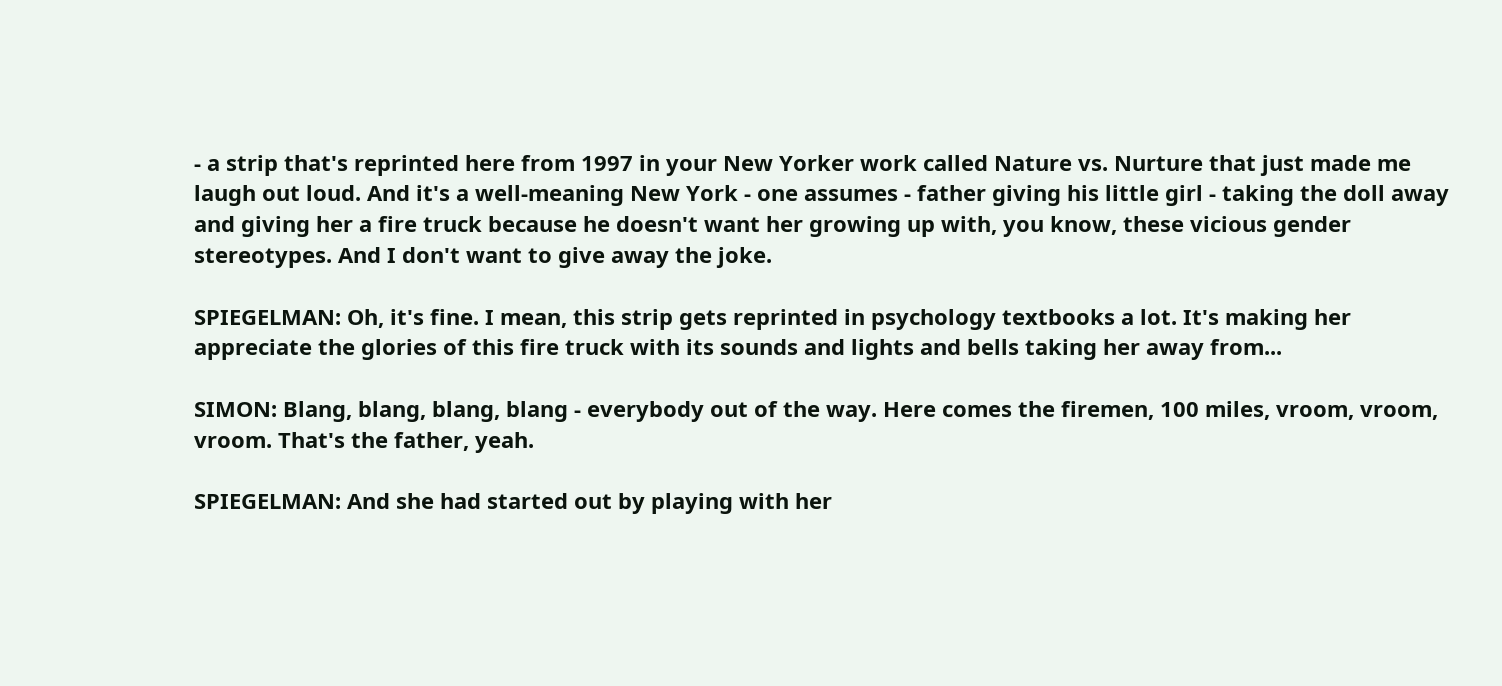- a strip that's reprinted here from 1997 in your New Yorker work called Nature vs. Nurture that just made me laugh out loud. And it's a well-meaning New York - one assumes - father giving his little girl - taking the doll away and giving her a fire truck because he doesn't want her growing up with, you know, these vicious gender stereotypes. And I don't want to give away the joke.

SPIEGELMAN: Oh, it's fine. I mean, this strip gets reprinted in psychology textbooks a lot. It's making her appreciate the glories of this fire truck with its sounds and lights and bells taking her away from...

SIMON: Blang, blang, blang, blang - everybody out of the way. Here comes the firemen, 100 miles, vroom, vroom, vroom. That's the father, yeah.

SPIEGELMAN: And she had started out by playing with her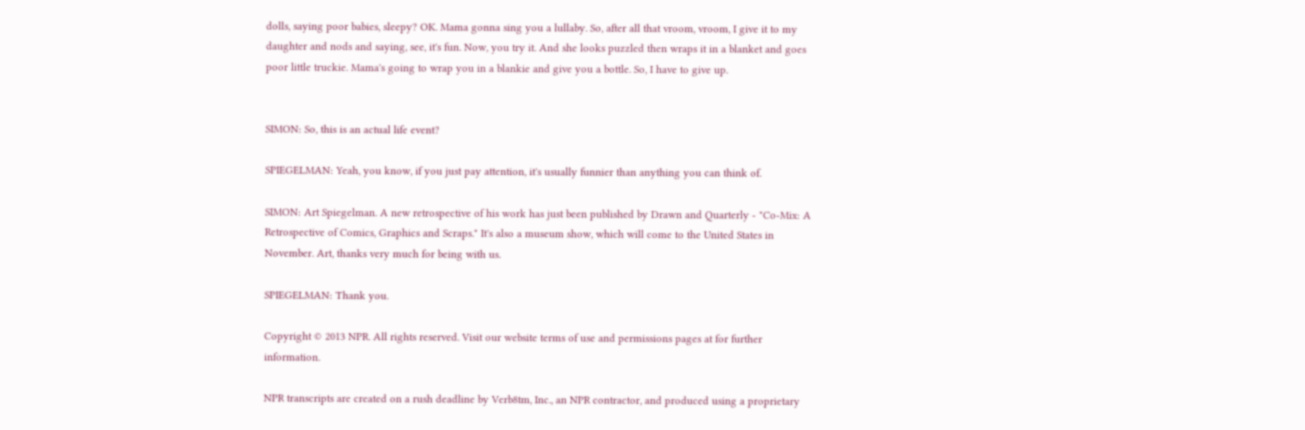dolls, saying poor babies, sleepy? OK. Mama gonna sing you a lullaby. So, after all that vroom, vroom, I give it to my daughter and nods and saying, see, it's fun. Now, you try it. And she looks puzzled then wraps it in a blanket and goes poor little truckie. Mama's going to wrap you in a blankie and give you a bottle. So, I have to give up.


SIMON: So, this is an actual life event?

SPIEGELMAN: Yeah, you know, if you just pay attention, it's usually funnier than anything you can think of.

SIMON: Art Spiegelman. A new retrospective of his work has just been published by Drawn and Quarterly - "Co-Mix: A Retrospective of Comics, Graphics and Scraps." It's also a museum show, which will come to the United States in November. Art, thanks very much for being with us.

SPIEGELMAN: Thank you.

Copyright © 2013 NPR. All rights reserved. Visit our website terms of use and permissions pages at for further information.

NPR transcripts are created on a rush deadline by Verb8tm, Inc., an NPR contractor, and produced using a proprietary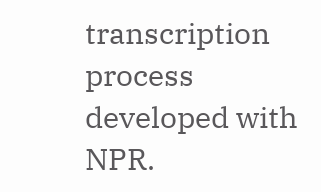transcription process developed with NPR.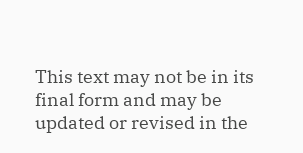This text may not be in its final form and may be updated or revised in the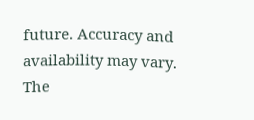future. Accuracy and availability may vary. The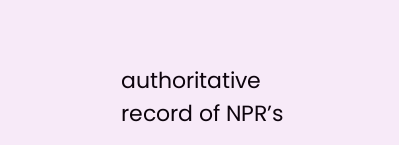authoritative record of NPR’s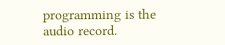programming is the audio record.